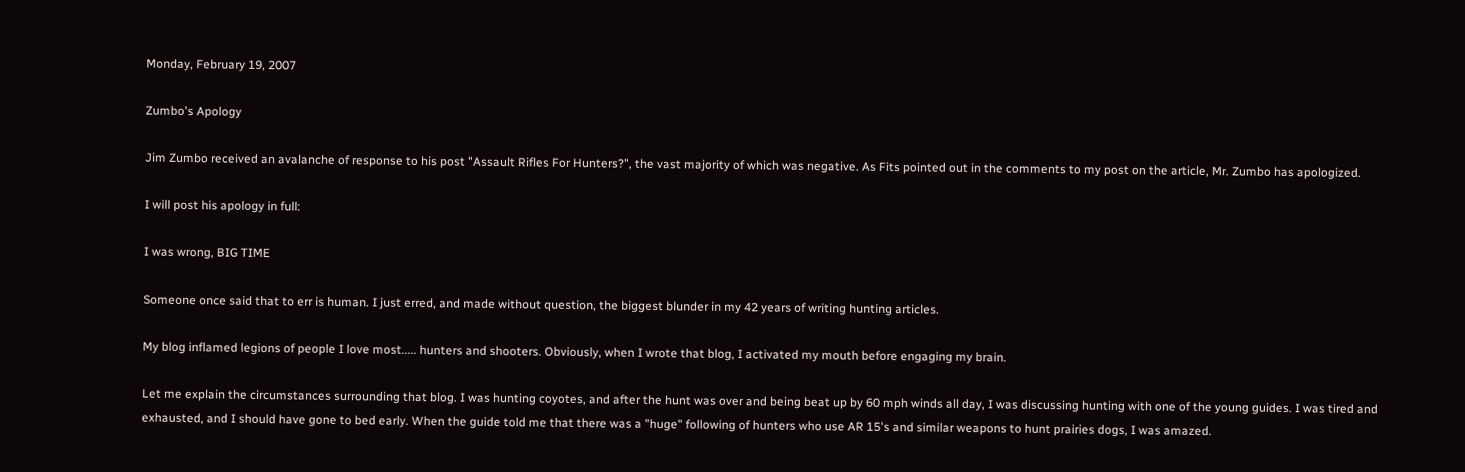Monday, February 19, 2007

Zumbo's Apology

Jim Zumbo received an avalanche of response to his post "Assault Rifles For Hunters?", the vast majority of which was negative. As Fits pointed out in the comments to my post on the article, Mr. Zumbo has apologized.

I will post his apology in full:

I was wrong, BIG TIME

Someone once said that to err is human. I just erred, and made without question, the biggest blunder in my 42 years of writing hunting articles.

My blog inflamed legions of people I love most..... hunters and shooters. Obviously, when I wrote that blog, I activated my mouth before engaging my brain.

Let me explain the circumstances surrounding that blog. I was hunting coyotes, and after the hunt was over and being beat up by 60 mph winds all day, I was discussing hunting with one of the young guides. I was tired and exhausted, and I should have gone to bed early. When the guide told me that there was a "huge" following of hunters who use AR 15's and similar weapons to hunt prairies dogs, I was amazed.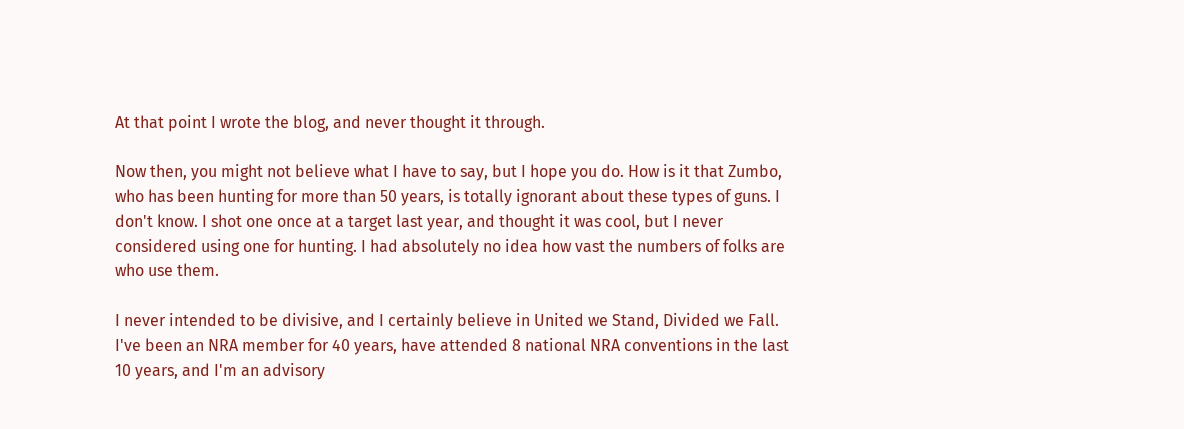At that point I wrote the blog, and never thought it through.

Now then, you might not believe what I have to say, but I hope you do. How is it that Zumbo, who has been hunting for more than 50 years, is totally ignorant about these types of guns. I don't know. I shot one once at a target last year, and thought it was cool, but I never considered using one for hunting. I had absolutely no idea how vast the numbers of folks are who use them.

I never intended to be divisive, and I certainly believe in United we Stand, Divided we Fall. I've been an NRA member for 40 years, have attended 8 national NRA conventions in the last 10 years, and I'm an advisory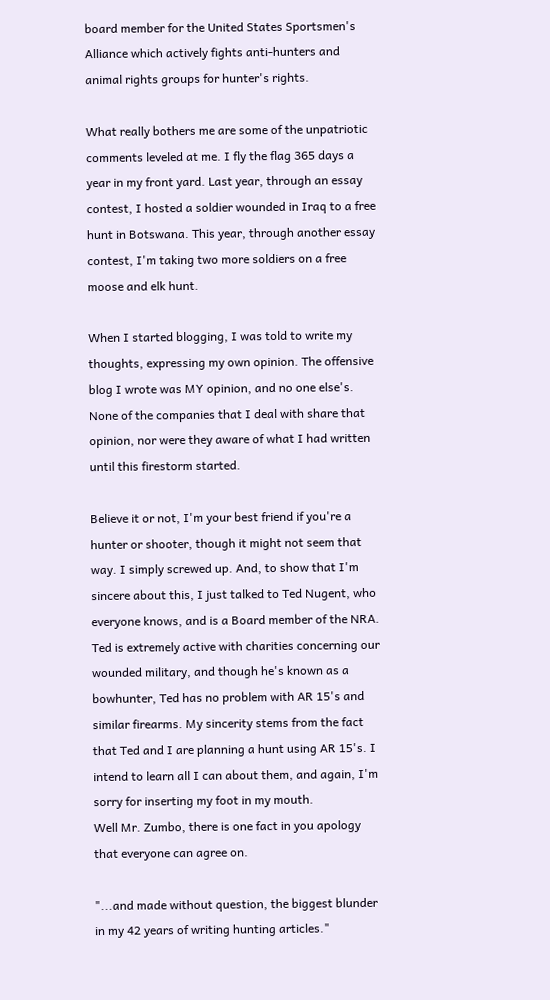board member for the United States Sportsmen's Alliance which actively fights anti-hunters and animal rights groups for hunter's rights.

What really bothers me are some of the unpatriotic comments leveled at me. I fly the flag 365 days a year in my front yard. Last year, through an essay contest, I hosted a soldier wounded in Iraq to a free hunt in Botswana. This year, through another essay contest, I'm taking two more soldiers on a free moose and elk hunt.

When I started blogging, I was told to write my thoughts, expressing my own opinion. The offensive blog I wrote was MY opinion, and no one else's. None of the companies that I deal with share that opinion, nor were they aware of what I had written until this firestorm started.

Believe it or not, I'm your best friend if you're a hunter or shooter, though it might not seem that way. I simply screwed up. And, to show that I'm sincere about this, I just talked to Ted Nugent, who everyone knows, and is a Board member of the NRA. Ted is extremely active with charities concerning our wounded military, and though he's known as a bowhunter, Ted has no problem with AR 15's and similar firearms. My sincerity stems from the fact that Ted and I are planning a hunt using AR 15's. I intend to learn all I can about them, and again, I'm sorry for inserting my foot in my mouth.
Well Mr. Zumbo, there is one fact in you apology that everyone can agree on.

"...and made without question, the biggest blunder in my 42 years of writing hunting articles."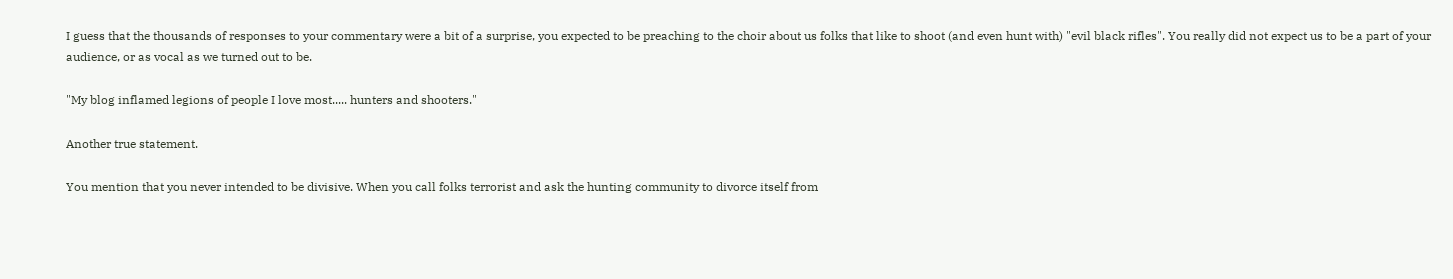I guess that the thousands of responses to your commentary were a bit of a surprise, you expected to be preaching to the choir about us folks that like to shoot (and even hunt with) "evil black rifles". You really did not expect us to be a part of your audience, or as vocal as we turned out to be.

"My blog inflamed legions of people I love most..... hunters and shooters."

Another true statement.

You mention that you never intended to be divisive. When you call folks terrorist and ask the hunting community to divorce itself from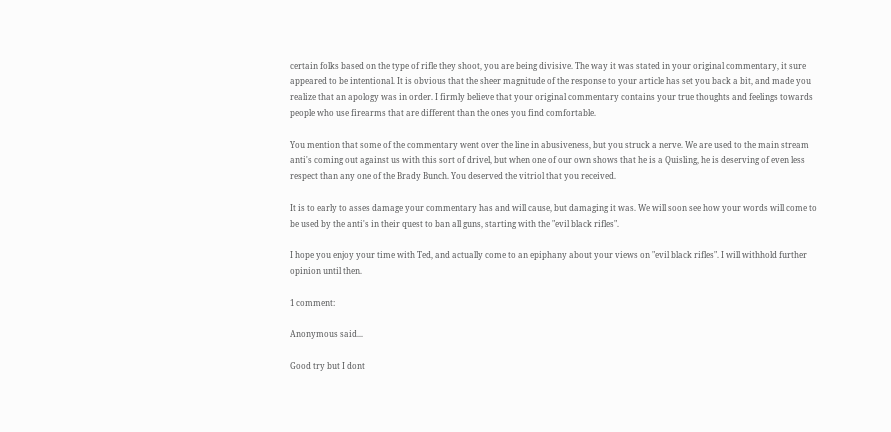certain folks based on the type of rifle they shoot, you are being divisive. The way it was stated in your original commentary, it sure appeared to be intentional. It is obvious that the sheer magnitude of the response to your article has set you back a bit, and made you realize that an apology was in order. I firmly believe that your original commentary contains your true thoughts and feelings towards people who use firearms that are different than the ones you find comfortable.

You mention that some of the commentary went over the line in abusiveness, but you struck a nerve. We are used to the main stream anti's coming out against us with this sort of drivel, but when one of our own shows that he is a Quisling, he is deserving of even less respect than any one of the Brady Bunch. You deserved the vitriol that you received.

It is to early to asses damage your commentary has and will cause, but damaging it was. We will soon see how your words will come to be used by the anti's in their quest to ban all guns, starting with the "evil black rifles".

I hope you enjoy your time with Ted, and actually come to an epiphany about your views on "evil black rifles". I will withhold further opinion until then.

1 comment:

Anonymous said...

Good try but I dont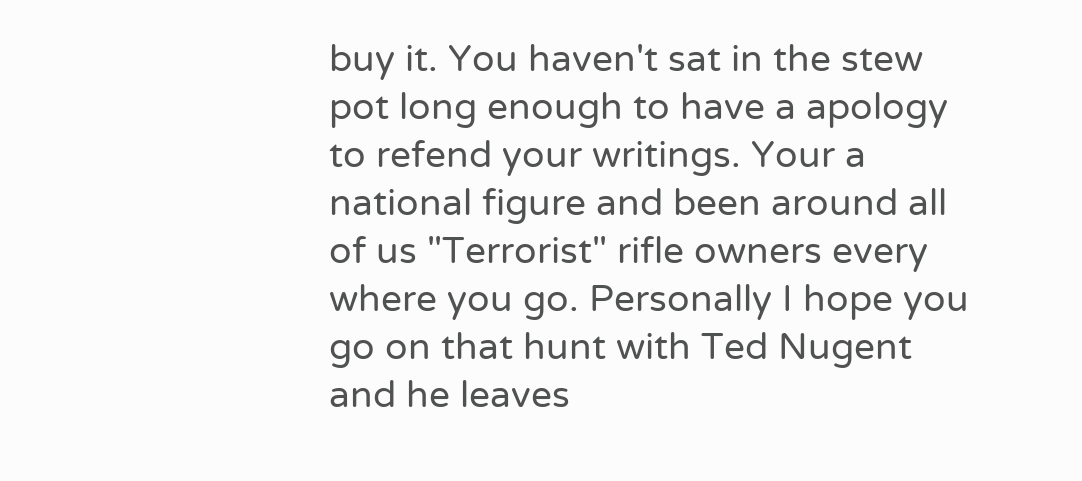buy it. You haven't sat in the stew pot long enough to have a apology to refend your writings. Your a national figure and been around all of us "Terrorist" rifle owners every where you go. Personally I hope you go on that hunt with Ted Nugent and he leaves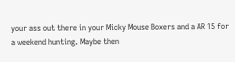your ass out there in your Micky Mouse Boxers and a AR 15 for a weekend hunting. Maybe then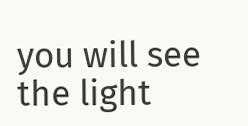you will see the light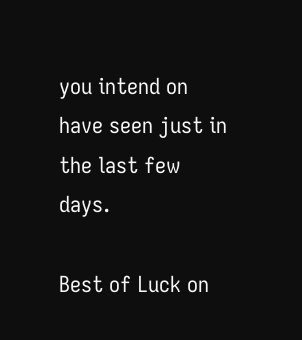you intend on have seen just in the last few days.

Best of Luck on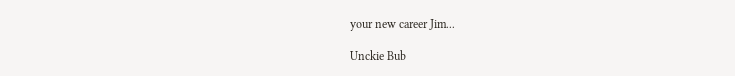your new career Jim...

Unckie Bub